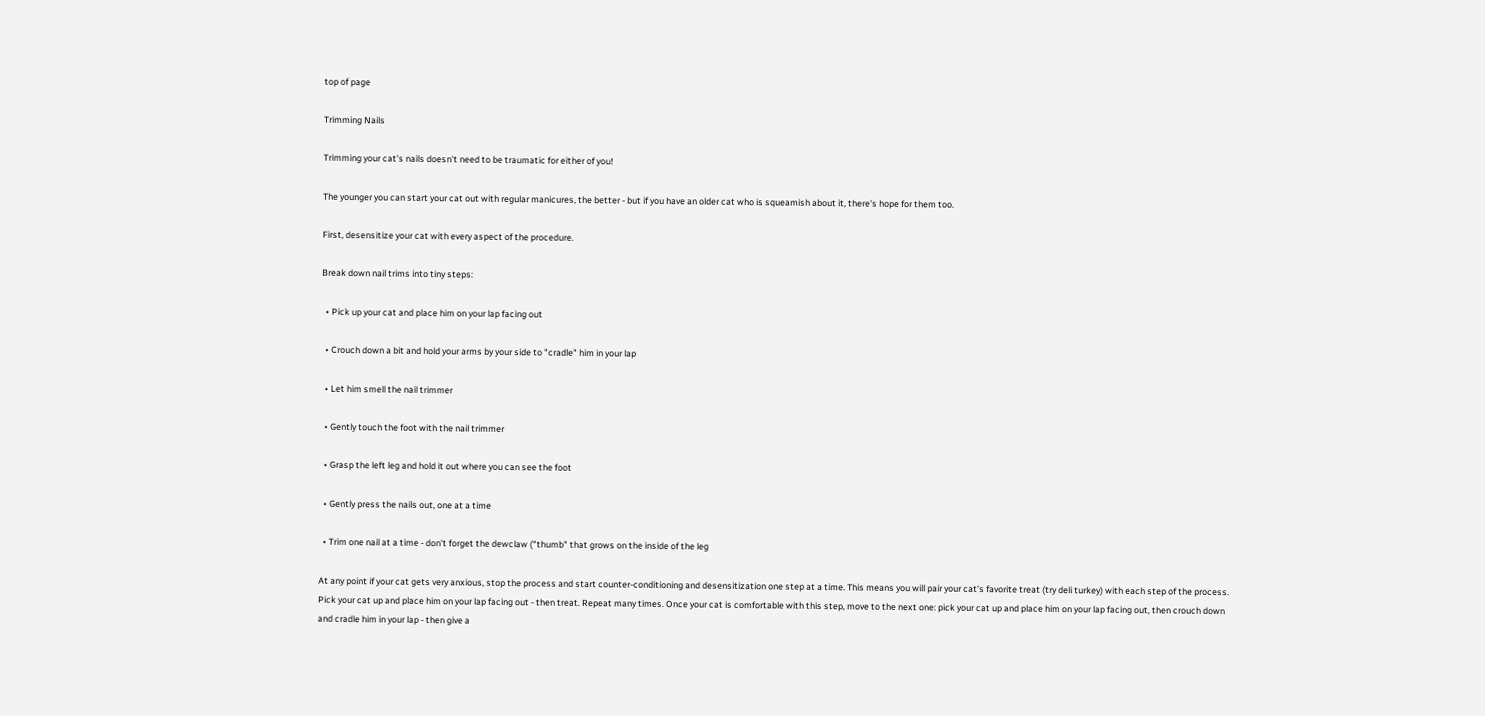top of page

Trimming Nails

Trimming your cat's nails doesn't need to be traumatic for either of you!

The younger you can start your cat out with regular manicures, the better - but if you have an older cat who is squeamish about it, there's hope for them too.

First, desensitize your cat with every aspect of the procedure.

Break down nail trims into tiny steps:

  • Pick up your cat and place him on your lap facing out

  • Crouch down a bit and hold your arms by your side to "cradle" him in your lap

  • Let him smell the nail trimmer

  • Gently touch the foot with the nail trimmer

  • Grasp the left leg and hold it out where you can see the foot

  • Gently press the nails out, one at a time

  • Trim one nail at a time - don't forget the dewclaw ("thumb" that grows on the inside of the leg

At any point if your cat gets very anxious, stop the process and start counter-conditioning and desensitization one step at a time. This means you will pair your cat's favorite treat (try deli turkey) with each step of the process. Pick your cat up and place him on your lap facing out - then treat. Repeat many times. Once your cat is comfortable with this step, move to the next one: pick your cat up and place him on your lap facing out, then crouch down and cradle him in your lap - then give a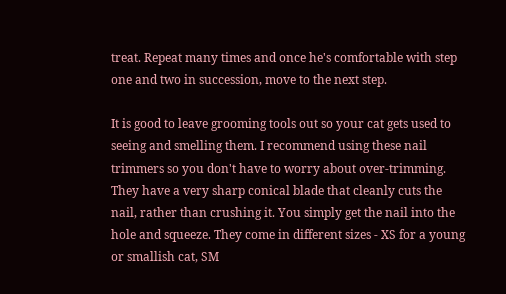treat. Repeat many times and once he's comfortable with step one and two in succession, move to the next step.

It is good to leave grooming tools out so your cat gets used to seeing and smelling them. I recommend using these nail trimmers so you don't have to worry about over-trimming. They have a very sharp conical blade that cleanly cuts the nail, rather than crushing it. You simply get the nail into the hole and squeeze. They come in different sizes - XS for a young or smallish cat, SM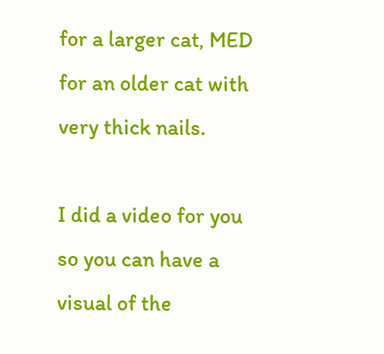for a larger cat, MED for an older cat with very thick nails.

I did a video for you so you can have a visual of the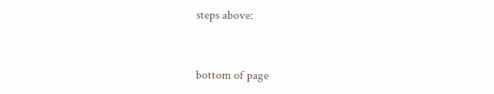steps above:


bottom of page